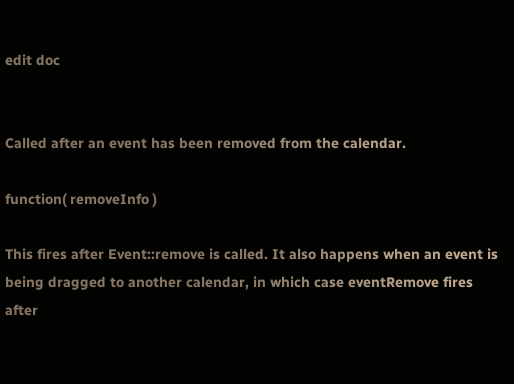edit doc


Called after an event has been removed from the calendar.

function( removeInfo )

This fires after Event::remove is called. It also happens when an event is being dragged to another calendar, in which case eventRemove fires after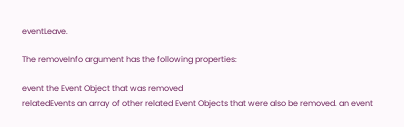eventLeave.

The removeInfo argument has the following properties:

event the Event Object that was removed
relatedEvents an array of other related Event Objects that were also be removed. an event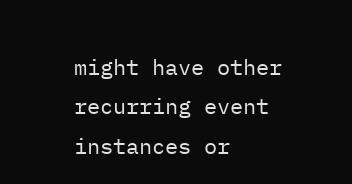might have other recurring event instances or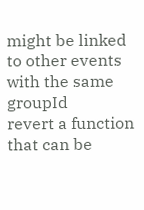might be linked to other events with the same groupId
revert a function that can be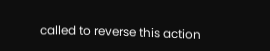called to reverse this action